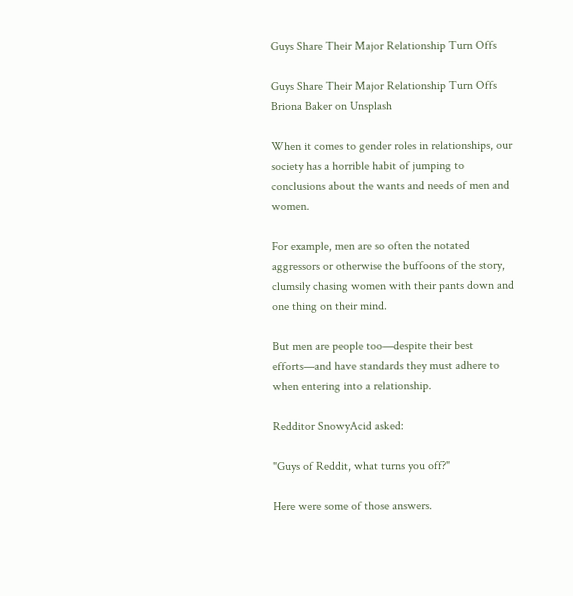Guys Share Their Major Relationship Turn Offs

Guys Share Their Major Relationship Turn Offs
Briona Baker on Unsplash

When it comes to gender roles in relationships, our society has a horrible habit of jumping to conclusions about the wants and needs of men and women.

For example, men are so often the notated aggressors or otherwise the buffoons of the story, clumsily chasing women with their pants down and one thing on their mind.

But men are people too—despite their best efforts—and have standards they must adhere to when entering into a relationship.

Redditor SnowyAcid asked:

"Guys of Reddit, what turns you off?"

Here were some of those answers.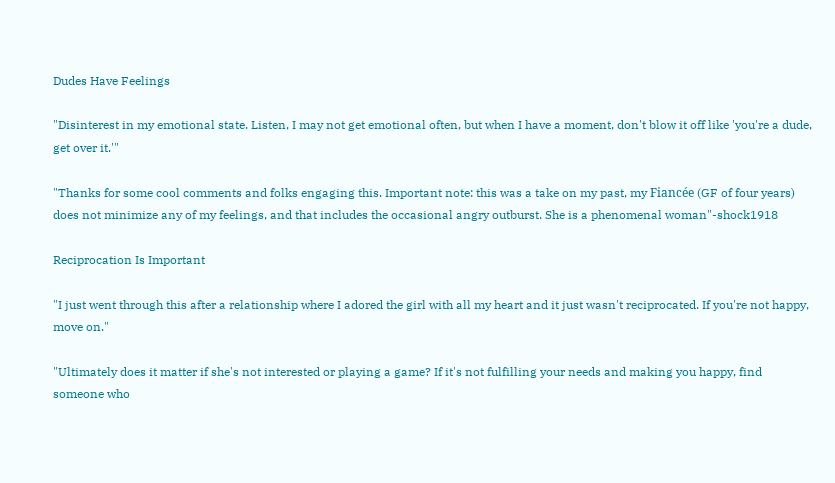Dudes Have Feelings

"Disinterest in my emotional state. Listen, I may not get emotional often, but when I have a moment, don't blow it off like 'you're a dude, get over it.'"

"Thanks for some cool comments and folks engaging this. Important note: this was a take on my past, my Fiancée (GF of four years) does not minimize any of my feelings, and that includes the occasional angry outburst. She is a phenomenal woman"-shock1918

Reciprocation Is Important

"I just went through this after a relationship where I adored the girl with all my heart and it just wasn't reciprocated. If you're not happy, move on."

"Ultimately does it matter if she's not interested or playing a game? If it's not fulfilling your needs and making you happy, find someone who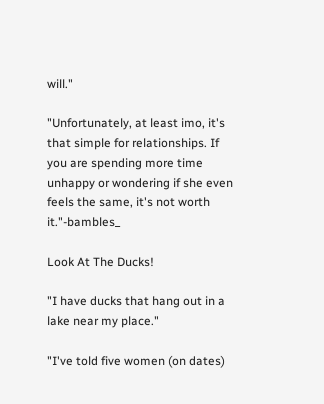will."

"Unfortunately, at least imo, it's that simple for relationships. If you are spending more time unhappy or wondering if she even feels the same, it's not worth it."-bambles_

Look At The Ducks!

"I have ducks that hang out in a lake near my place."

"I've told five women (on dates)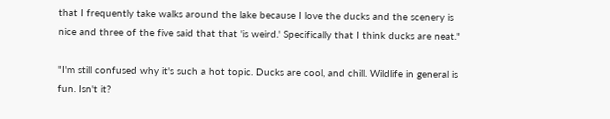that I frequently take walks around the lake because I love the ducks and the scenery is nice and three of the five said that that 'is weird.' Specifically that I think ducks are neat."

"I'm still confused why it's such a hot topic. Ducks are cool, and chill. Wildlife in general is fun. Isn't it?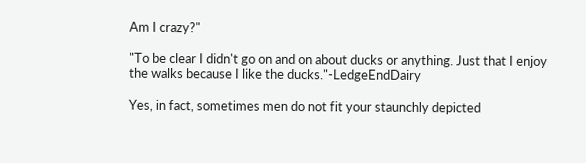Am I crazy?"

"To be clear I didn't go on and on about ducks or anything. Just that I enjoy the walks because I like the ducks."-LedgeEndDairy

Yes, in fact, sometimes men do not fit your staunchly depicted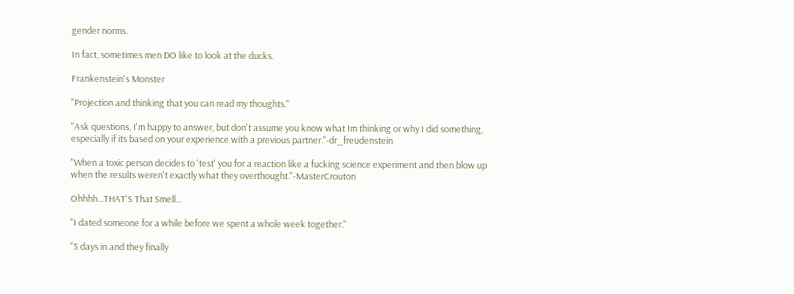gender norms.

In fact, sometimes men DO like to look at the ducks.

Frankenstein's Monster

"Projection and thinking that you can read my thoughts."

"Ask questions, I'm happy to answer, but don't assume you know what Im thinking or why I did something, especially if its based on your experience with a previous partner."-dr_freudenstein

"When a toxic person decides to 'test' you for a reaction like a fucking science experiment and then blow up when the results weren't exactly what they overthought."-MasterCrouton

Ohhhh...THAT'S That Smell...

"I dated someone for a while before we spent a whole week together."

"5 days in and they finally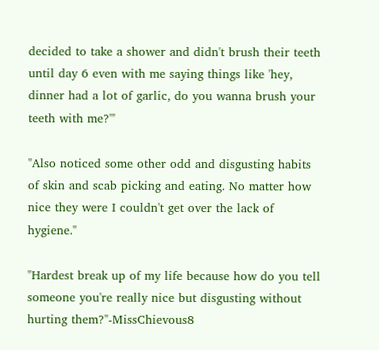decided to take a shower and didn't brush their teeth until day 6 even with me saying things like 'hey, dinner had a lot of garlic, do you wanna brush your teeth with me?'"

"Also noticed some other odd and disgusting habits of skin and scab picking and eating. No matter how nice they were I couldn't get over the lack of hygiene."

"Hardest break up of my life because how do you tell someone you're really nice but disgusting without hurting them?"-MissChievous8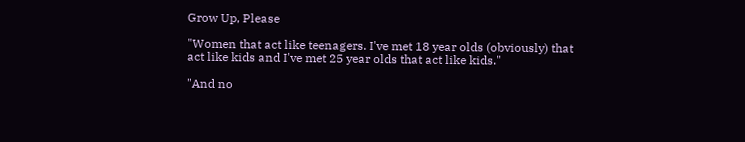Grow Up, Please

"Women that act like teenagers. I've met 18 year olds (obviously) that act like kids and I've met 25 year olds that act like kids."

"And no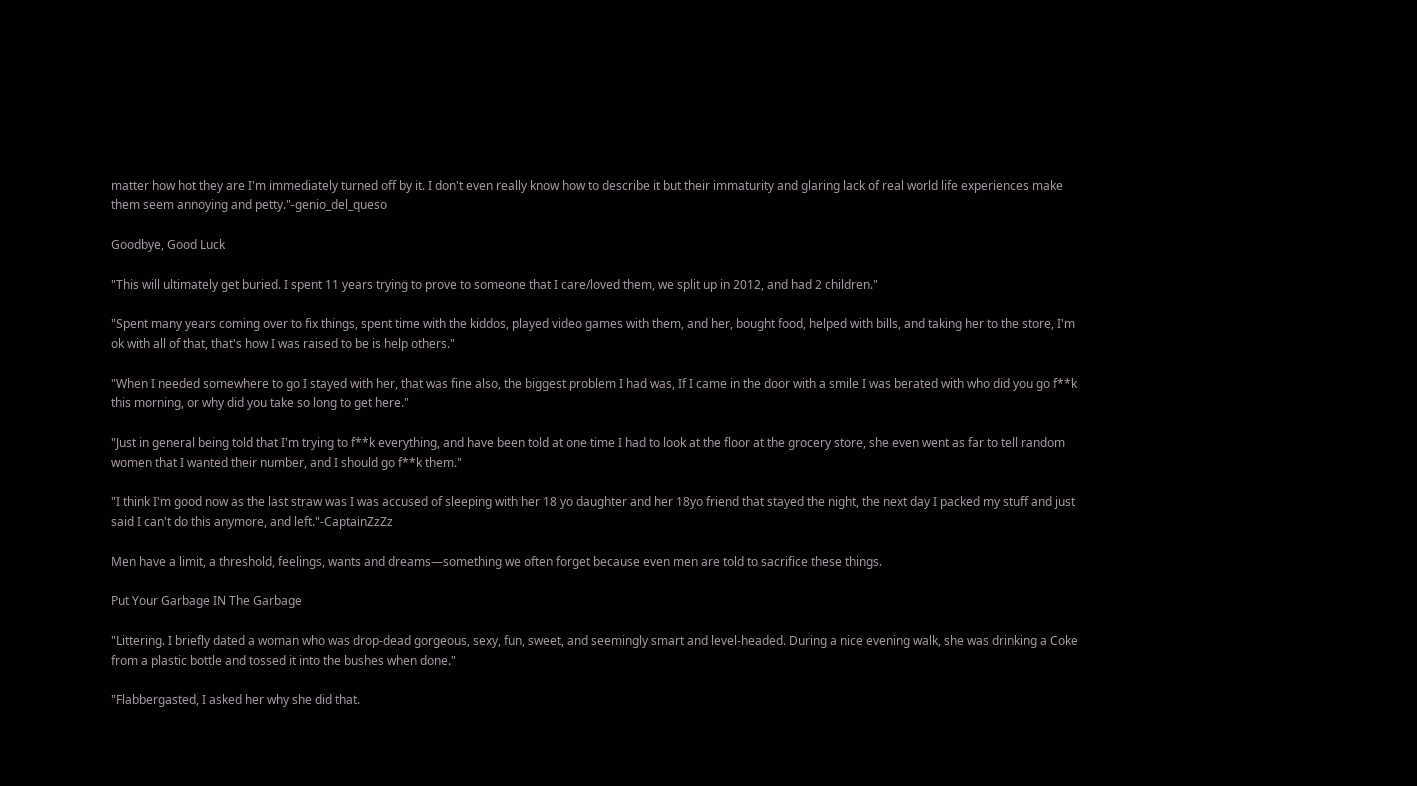matter how hot they are I'm immediately turned off by it. I don't even really know how to describe it but their immaturity and glaring lack of real world life experiences make them seem annoying and petty."-genio_del_queso

Goodbye, Good Luck

"This will ultimately get buried. I spent 11 years trying to prove to someone that I care/loved them, we split up in 2012, and had 2 children."

"Spent many years coming over to fix things, spent time with the kiddos, played video games with them, and her, bought food, helped with bills, and taking her to the store, I'm ok with all of that, that's how I was raised to be is help others."

"When I needed somewhere to go I stayed with her, that was fine also, the biggest problem I had was, If I came in the door with a smile I was berated with who did you go f**k this morning, or why did you take so long to get here."

"Just in general being told that I'm trying to f**k everything, and have been told at one time I had to look at the floor at the grocery store, she even went as far to tell random women that I wanted their number, and I should go f**k them."

"I think I'm good now as the last straw was I was accused of sleeping with her 18 yo daughter and her 18yo friend that stayed the night, the next day I packed my stuff and just said I can't do this anymore, and left."-CaptainZzZz

Men have a limit, a threshold, feelings, wants and dreams—something we often forget because even men are told to sacrifice these things.

Put Your Garbage IN The Garbage

"Littering. I briefly dated a woman who was drop-dead gorgeous, sexy, fun, sweet, and seemingly smart and level-headed. During a nice evening walk, she was drinking a Coke from a plastic bottle and tossed it into the bushes when done."

"Flabbergasted, I asked her why she did that.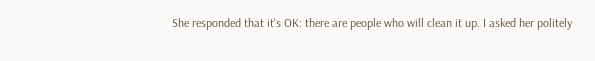She responded that it's OK: there are people who will clean it up. I asked her politely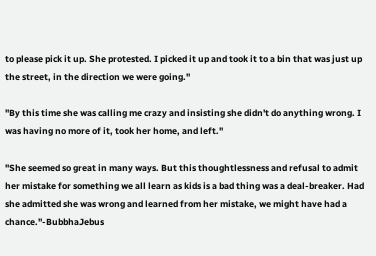to please pick it up. She protested. I picked it up and took it to a bin that was just up the street, in the direction we were going."

"By this time she was calling me crazy and insisting she didn't do anything wrong. I was having no more of it, took her home, and left."

"She seemed so great in many ways. But this thoughtlessness and refusal to admit her mistake for something we all learn as kids is a bad thing was a deal-breaker. Had she admitted she was wrong and learned from her mistake, we might have had a chance."-BubbhaJebus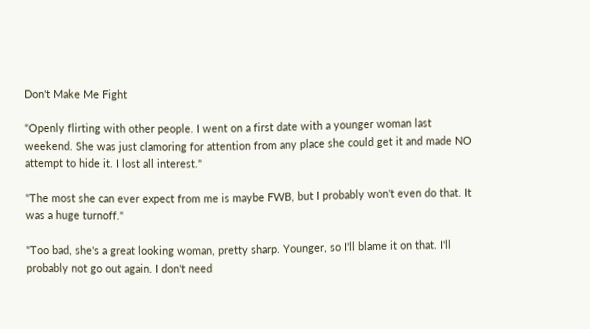Don't Make Me Fight

"Openly flirting with other people. I went on a first date with a younger woman last weekend. She was just clamoring for attention from any place she could get it and made NO attempt to hide it. I lost all interest."

"The most she can ever expect from me is maybe FWB, but I probably won't even do that. It was a huge turnoff."

"Too bad, she's a great looking woman, pretty sharp. Younger, so I'll blame it on that. I'll probably not go out again. I don't need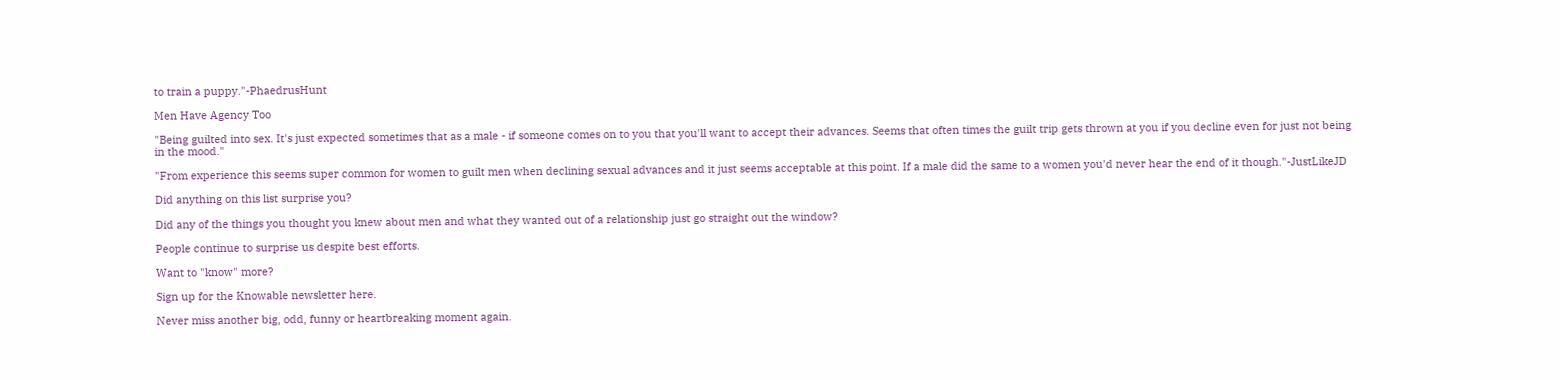to train a puppy."-PhaedrusHunt

Men Have Agency Too

"Being guilted into sex. It's just expected sometimes that as a male - if someone comes on to you that you'll want to accept their advances. Seems that often times the guilt trip gets thrown at you if you decline even for just not being in the mood."

"From experience this seems super common for women to guilt men when declining sexual advances and it just seems acceptable at this point. If a male did the same to a women you'd never hear the end of it though."-JustLikeJD

Did anything on this list surprise you?

Did any of the things you thought you knew about men and what they wanted out of a relationship just go straight out the window?

People continue to surprise us despite best efforts.

Want to "know" more?

Sign up for the Knowable newsletter here.

Never miss another big, odd, funny or heartbreaking moment again.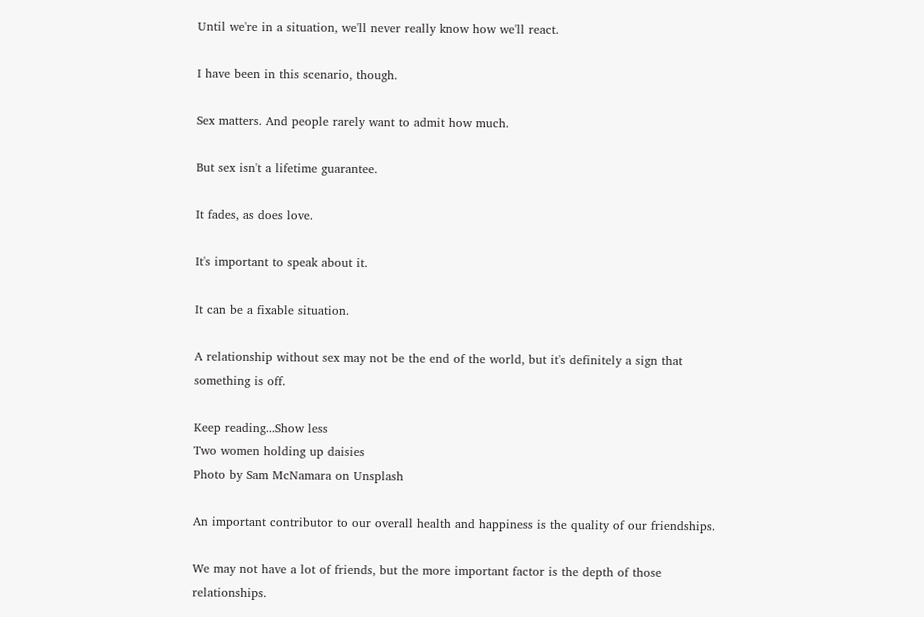Until we're in a situation, we'll never really know how we'll react.

I have been in this scenario, though.

Sex matters. And people rarely want to admit how much.

But sex isn't a lifetime guarantee.

It fades, as does love.

It's important to speak about it.

It can be a fixable situation.

A relationship without sex may not be the end of the world, but it's definitely a sign that something is off.

Keep reading...Show less
Two women holding up daisies
Photo by Sam McNamara on Unsplash

An important contributor to our overall health and happiness is the quality of our friendships.

We may not have a lot of friends, but the more important factor is the depth of those relationships.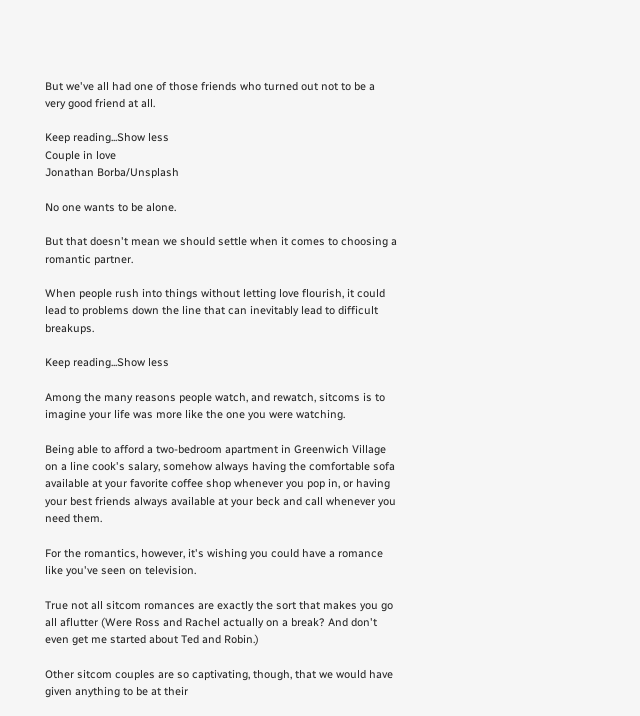But we've all had one of those friends who turned out not to be a very good friend at all.

Keep reading...Show less
Couple in love
Jonathan Borba/Unsplash

No one wants to be alone.

But that doesn't mean we should settle when it comes to choosing a romantic partner.

When people rush into things without letting love flourish, it could lead to problems down the line that can inevitably lead to difficult breakups.

Keep reading...Show less

Among the many reasons people watch, and rewatch, sitcoms is to imagine your life was more like the one you were watching.

Being able to afford a two-bedroom apartment in Greenwich Village on a line cook's salary, somehow always having the comfortable sofa available at your favorite coffee shop whenever you pop in, or having your best friends always available at your beck and call whenever you need them.

For the romantics, however, it's wishing you could have a romance like you've seen on television.

True not all sitcom romances are exactly the sort that makes you go all aflutter (Were Ross and Rachel actually on a break? And don't even get me started about Ted and Robin.)

Other sitcom couples are so captivating, though, that we would have given anything to be at their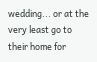wedding... or at the very least go to their home for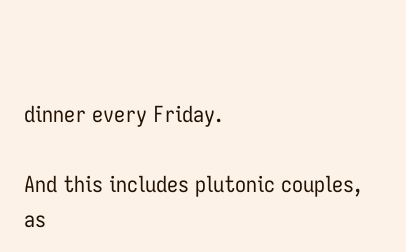dinner every Friday.

And this includes plutonic couples, as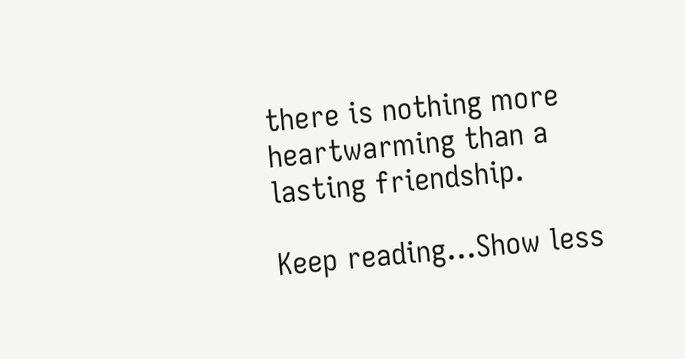there is nothing more heartwarming than a lasting friendship.

Keep reading...Show less